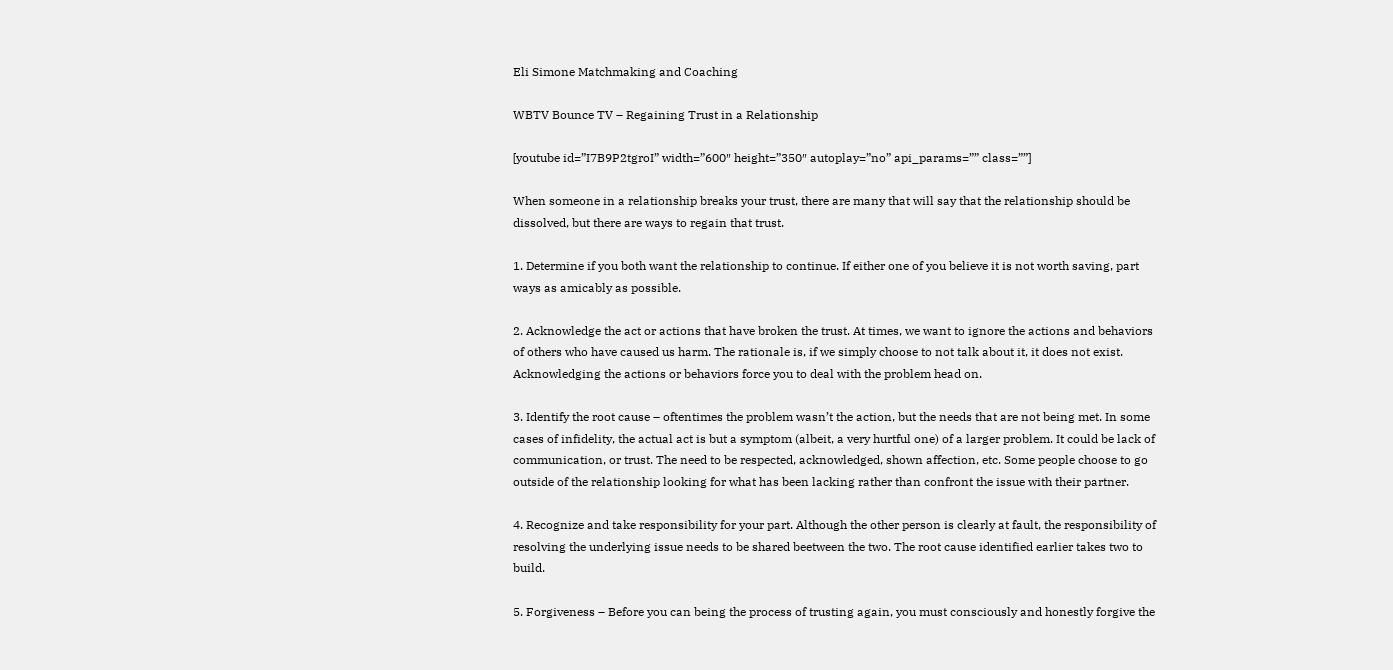Eli Simone Matchmaking and Coaching

WBTV Bounce TV – Regaining Trust in a Relationship

[youtube id=”I7B9P2tgroI” width=”600″ height=”350″ autoplay=”no” api_params=”” class=””]

When someone in a relationship breaks your trust, there are many that will say that the relationship should be dissolved, but there are ways to regain that trust.

1. Determine if you both want the relationship to continue. If either one of you believe it is not worth saving, part ways as amicably as possible.

2. Acknowledge the act or actions that have broken the trust. At times, we want to ignore the actions and behaviors of others who have caused us harm. The rationale is, if we simply choose to not talk about it, it does not exist. Acknowledging the actions or behaviors force you to deal with the problem head on.

3. Identify the root cause – oftentimes the problem wasn’t the action, but the needs that are not being met. In some cases of infidelity, the actual act is but a symptom (albeit, a very hurtful one) of a larger problem. It could be lack of communication, or trust. The need to be respected, acknowledged, shown affection, etc. Some people choose to go outside of the relationship looking for what has been lacking rather than confront the issue with their partner.

4. Recognize and take responsibility for your part. Although the other person is clearly at fault, the responsibility of resolving the underlying issue needs to be shared beetween the two. The root cause identified earlier takes two to build.

5. Forgiveness – Before you can being the process of trusting again, you must consciously and honestly forgive the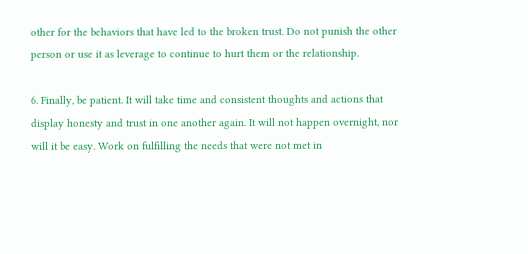other for the behaviors that have led to the broken trust. Do not punish the other person or use it as leverage to continue to hurt them or the relationship.

6. Finally, be patient. It will take time and consistent thoughts and actions that display honesty and trust in one another again. It will not happen overnight, nor will it be easy. Work on fulfilling the needs that were not met in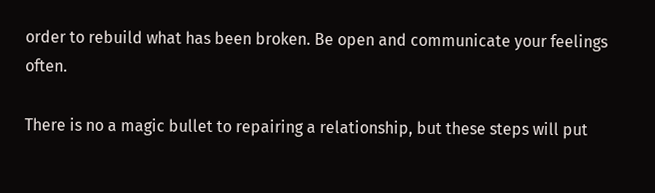order to rebuild what has been broken. Be open and communicate your feelings often.

There is no a magic bullet to repairing a relationship, but these steps will put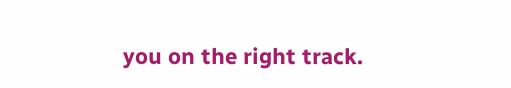you on the right track.